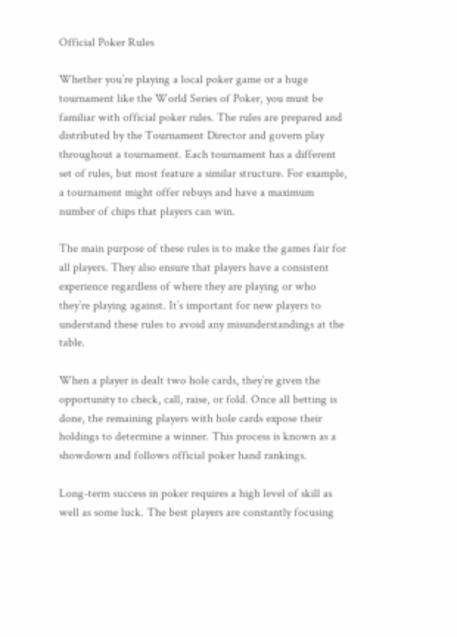Official Poker Rules

Whether you’re playing a local poker game or a huge tournament like the World Series of Poker, you must be familiar with official poker rules. The rules are prepared and distributed by the Tournament Director and govern play throughout a tournament. Each tournament has a different set of rules, but most feature a similar structure. For example, a tournament might offer rebuys and have a maximum number of chips that players can win.

The main purpose of these rules is to make the games fair for all players. They also ensure that players have a consistent experience regardless of where they are playing or who they’re playing against. It’s important for new players to understand these rules to avoid any misunderstandings at the table.

When a player is dealt two hole cards, they’re given the opportunity to check, call, raise, or fold. Once all betting is done, the remaining players with hole cards expose their holdings to determine a winner. This process is known as a showdown and follows official poker hand rankings.

Long-term success in poker requires a high level of skill as well as some luck. The best players are constantly focusing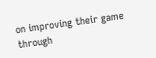on improving their game through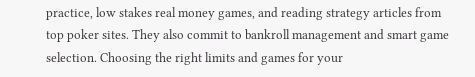practice, low stakes real money games, and reading strategy articles from top poker sites. They also commit to bankroll management and smart game selection. Choosing the right limits and games for your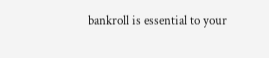bankroll is essential to your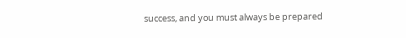success, and you must always be prepared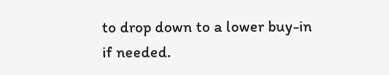to drop down to a lower buy-in if needed.